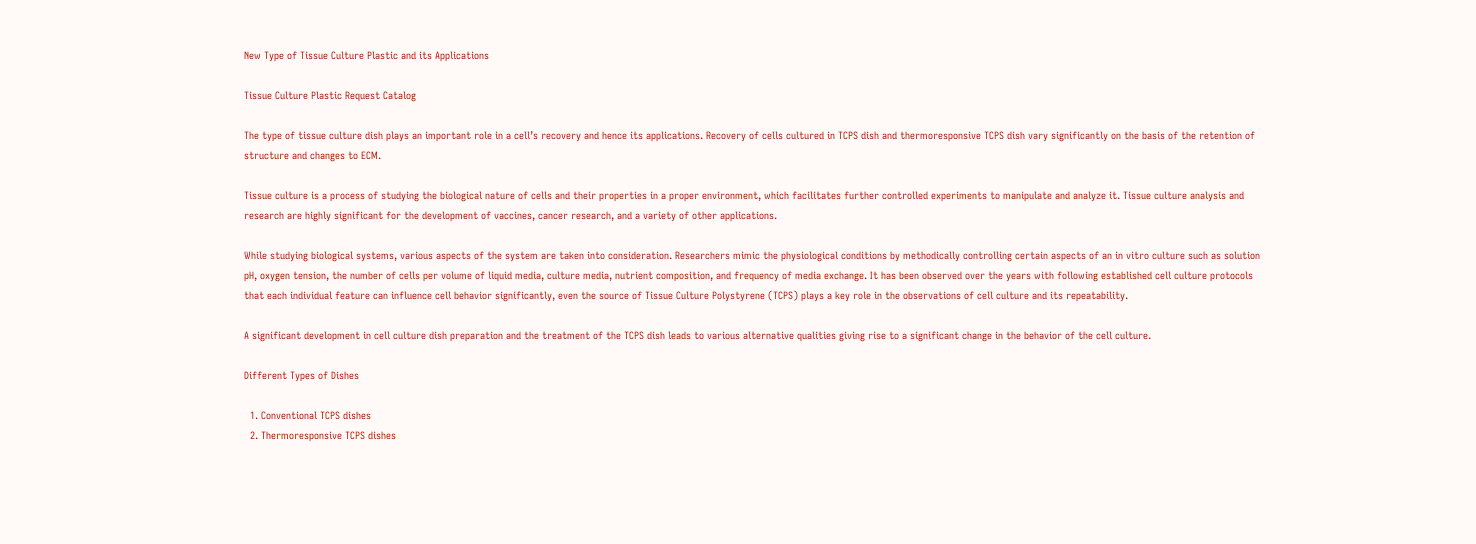New Type of Tissue Culture Plastic and its Applications

Tissue Culture Plastic Request Catalog

The type of tissue culture dish plays an important role in a cell’s recovery and hence its applications. Recovery of cells cultured in TCPS dish and thermoresponsive TCPS dish vary significantly on the basis of the retention of structure and changes to ECM.

Tissue culture is a process of studying the biological nature of cells and their properties in a proper environment, which facilitates further controlled experiments to manipulate and analyze it. Tissue culture analysis and research are highly significant for the development of vaccines, cancer research, and a variety of other applications.

While studying biological systems, various aspects of the system are taken into consideration. Researchers mimic the physiological conditions by methodically controlling certain aspects of an in vitro culture such as solution pH, oxygen tension, the number of cells per volume of liquid media, culture media, nutrient composition, and frequency of media exchange. It has been observed over the years with following established cell culture protocols that each individual feature can influence cell behavior significantly, even the source of Tissue Culture Polystyrene (TCPS) plays a key role in the observations of cell culture and its repeatability.

A significant development in cell culture dish preparation and the treatment of the TCPS dish leads to various alternative qualities giving rise to a significant change in the behavior of the cell culture.

Different Types of Dishes

  1. Conventional TCPS dishes
  2. Thermoresponsive TCPS dishes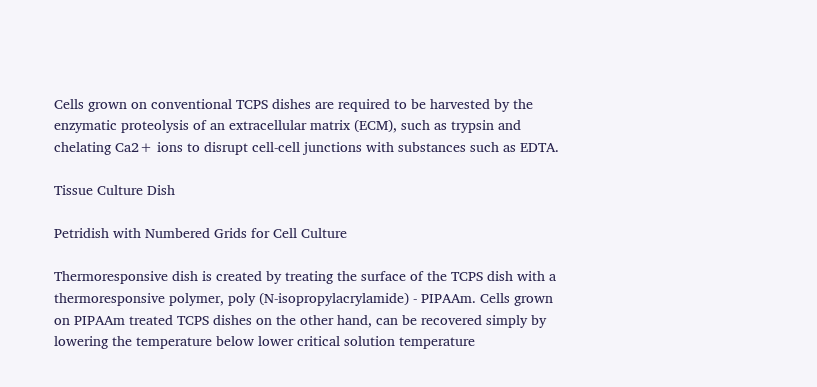Cells grown on conventional TCPS dishes are required to be harvested by the enzymatic proteolysis of an extracellular matrix (ECM), such as trypsin and chelating Ca2+ ions to disrupt cell-cell junctions with substances such as EDTA.

Tissue Culture Dish

Petridish with Numbered Grids for Cell Culture

Thermoresponsive dish is created by treating the surface of the TCPS dish with a thermoresponsive polymer, poly (N-isopropylacrylamide) - PIPAAm. Cells grown on PIPAAm treated TCPS dishes on the other hand, can be recovered simply by lowering the temperature below lower critical solution temperature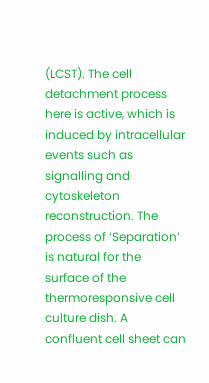(LCST). The cell detachment process here is active, which is induced by intracellular events such as signalling and cytoskeleton reconstruction. The process of ‘Separation’ is natural for the surface of the thermoresponsive cell culture dish. A confluent cell sheet can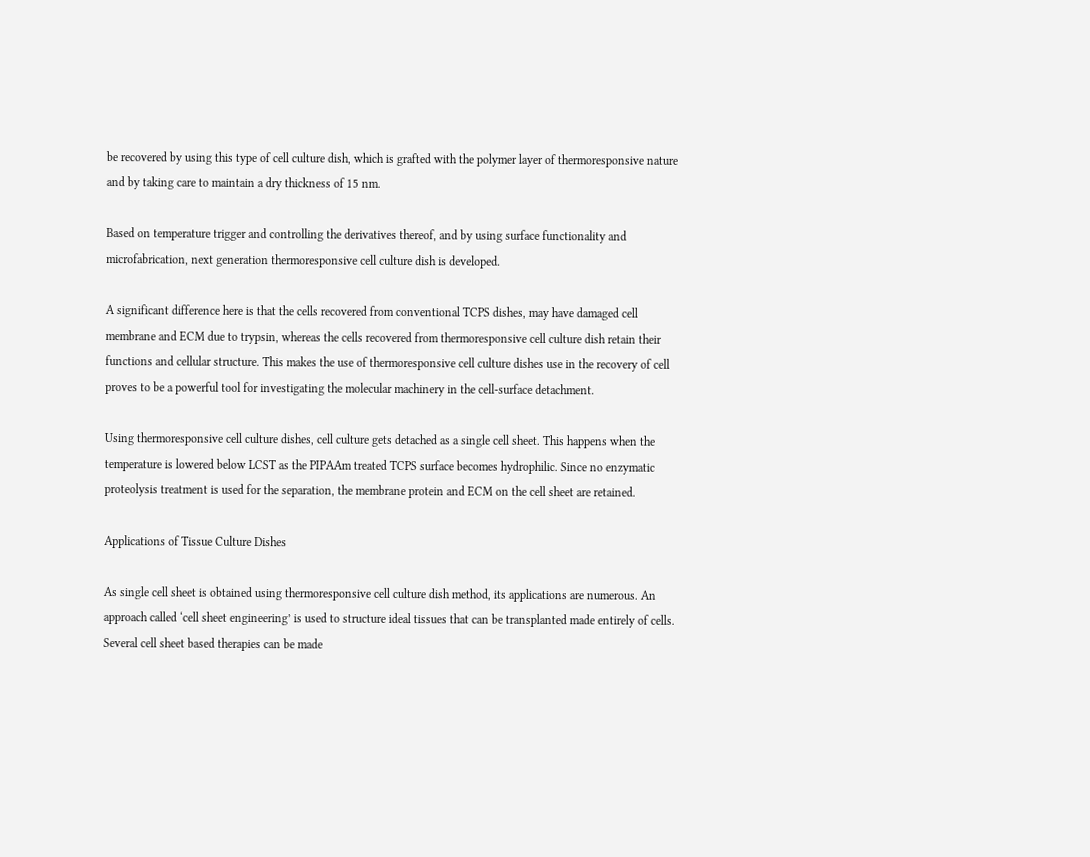be recovered by using this type of cell culture dish, which is grafted with the polymer layer of thermoresponsive nature and by taking care to maintain a dry thickness of 15 nm.

Based on temperature trigger and controlling the derivatives thereof, and by using surface functionality and microfabrication, next generation thermoresponsive cell culture dish is developed.

A significant difference here is that the cells recovered from conventional TCPS dishes, may have damaged cell membrane and ECM due to trypsin, whereas the cells recovered from thermoresponsive cell culture dish retain their functions and cellular structure. This makes the use of thermoresponsive cell culture dishes use in the recovery of cell proves to be a powerful tool for investigating the molecular machinery in the cell-surface detachment.

Using thermoresponsive cell culture dishes, cell culture gets detached as a single cell sheet. This happens when the temperature is lowered below LCST as the PIPAAm treated TCPS surface becomes hydrophilic. Since no enzymatic proteolysis treatment is used for the separation, the membrane protein and ECM on the cell sheet are retained.

Applications of Tissue Culture Dishes

As single cell sheet is obtained using thermoresponsive cell culture dish method, its applications are numerous. An approach called ‘cell sheet engineering’ is used to structure ideal tissues that can be transplanted made entirely of cells. Several cell sheet based therapies can be made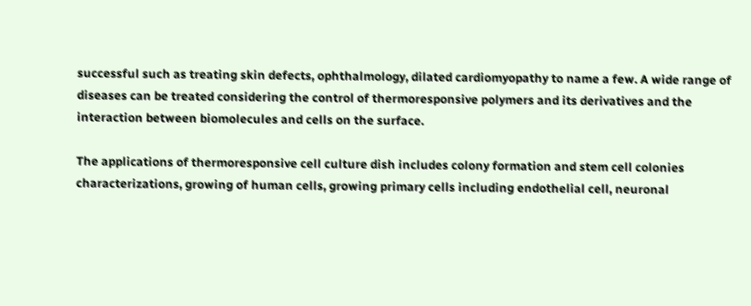successful such as treating skin defects, ophthalmology, dilated cardiomyopathy to name a few. A wide range of diseases can be treated considering the control of thermoresponsive polymers and its derivatives and the interaction between biomolecules and cells on the surface.

The applications of thermoresponsive cell culture dish includes colony formation and stem cell colonies characterizations, growing of human cells, growing primary cells including endothelial cell, neuronal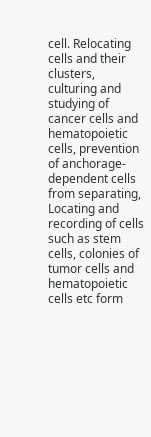cell. Relocating cells and their clusters, culturing and studying of cancer cells and hematopoietic cells, prevention of anchorage-dependent cells from separating, Locating and recording of cells such as stem cells, colonies of tumor cells and hematopoietic cells etc form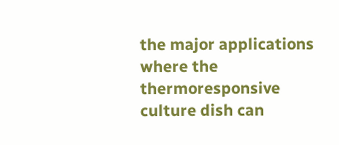the major applications where the thermoresponsive culture dish can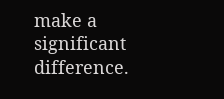make a significant difference.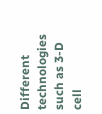Different technologies such as 3-D cell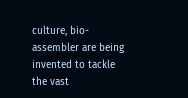culture, bio-assembler are being invented to tackle the vast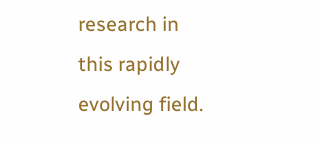research in this rapidly evolving field.